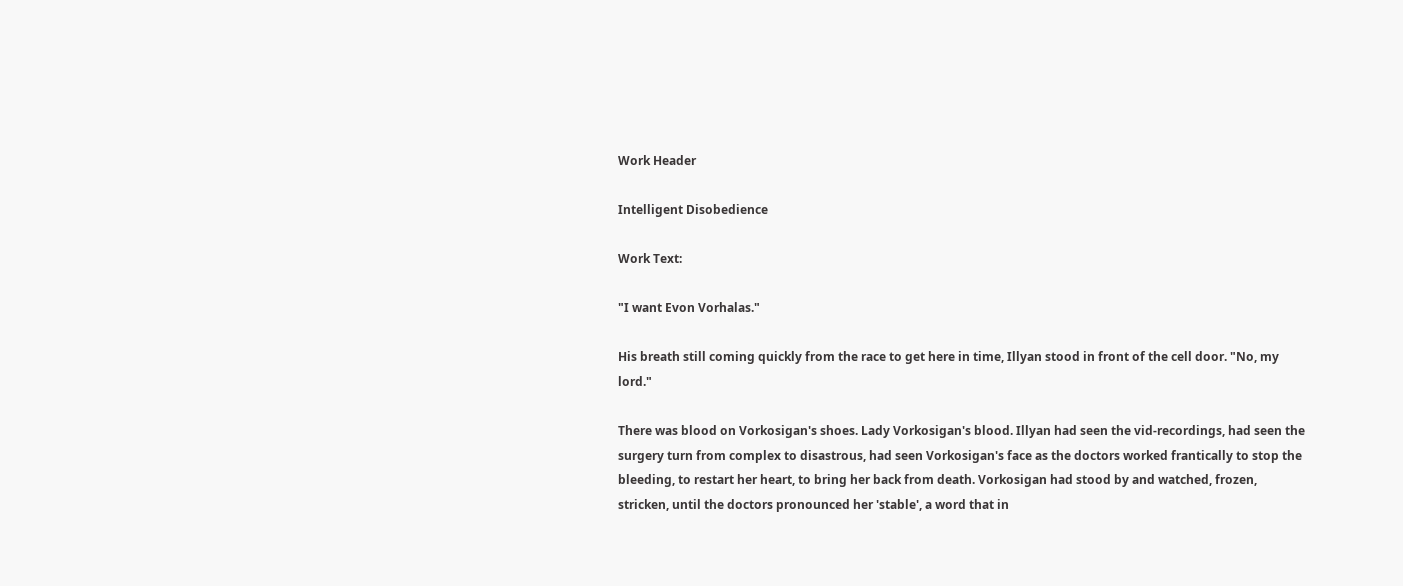Work Header

Intelligent Disobedience

Work Text:

"I want Evon Vorhalas."

His breath still coming quickly from the race to get here in time, Illyan stood in front of the cell door. "No, my lord."

There was blood on Vorkosigan's shoes. Lady Vorkosigan's blood. Illyan had seen the vid-recordings, had seen the surgery turn from complex to disastrous, had seen Vorkosigan's face as the doctors worked frantically to stop the bleeding, to restart her heart, to bring her back from death. Vorkosigan had stood by and watched, frozen, stricken, until the doctors pronounced her 'stable', a word that in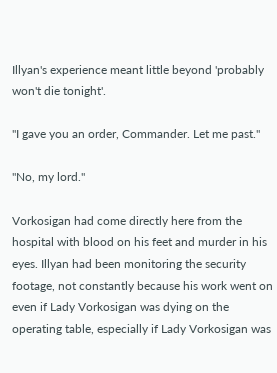Illyan's experience meant little beyond 'probably won't die tonight'.

"I gave you an order, Commander. Let me past."

"No, my lord."

Vorkosigan had come directly here from the hospital with blood on his feet and murder in his eyes. Illyan had been monitoring the security footage, not constantly because his work went on even if Lady Vorkosigan was dying on the operating table, especially if Lady Vorkosigan was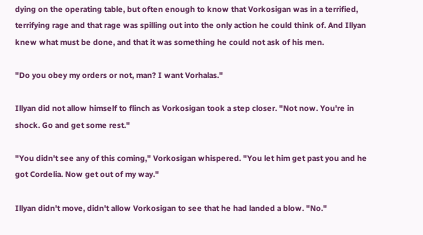dying on the operating table, but often enough to know that Vorkosigan was in a terrified, terrifying rage and that rage was spilling out into the only action he could think of. And Illyan knew what must be done, and that it was something he could not ask of his men.

"Do you obey my orders or not, man? I want Vorhalas."

Illyan did not allow himself to flinch as Vorkosigan took a step closer. "Not now. You're in shock. Go and get some rest."

"You didn't see any of this coming," Vorkosigan whispered. "You let him get past you and he got Cordelia. Now get out of my way."

Illyan didn't move, didn't allow Vorkosigan to see that he had landed a blow. "No."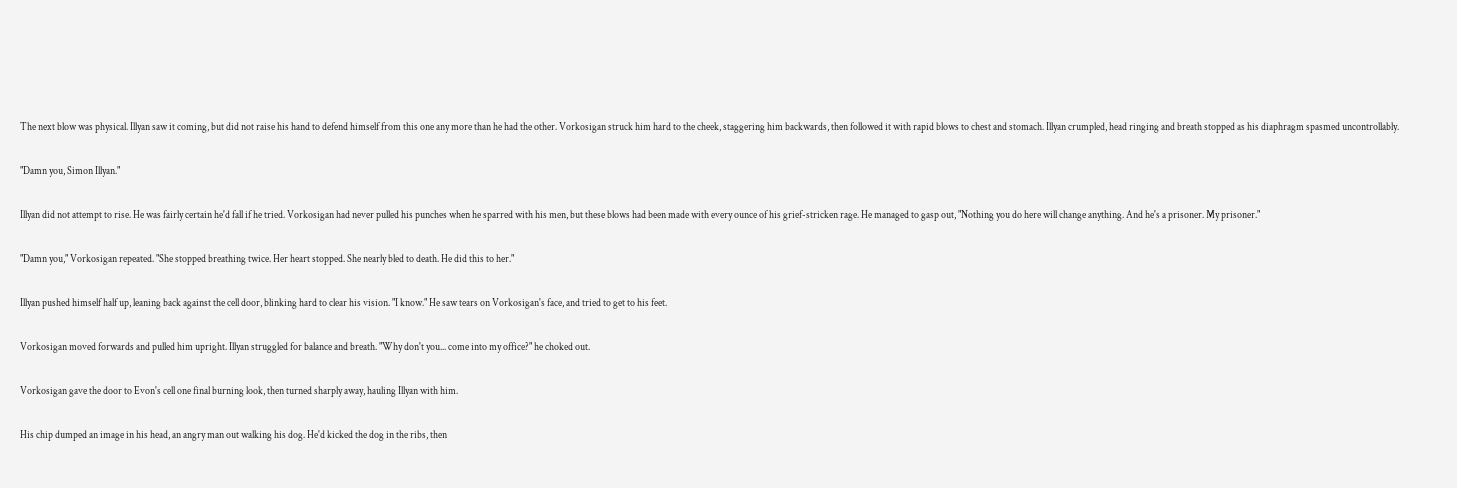The next blow was physical. Illyan saw it coming, but did not raise his hand to defend himself from this one any more than he had the other. Vorkosigan struck him hard to the cheek, staggering him backwards, then followed it with rapid blows to chest and stomach. Illyan crumpled, head ringing and breath stopped as his diaphragm spasmed uncontrollably.

"Damn you, Simon Illyan."

Illyan did not attempt to rise. He was fairly certain he'd fall if he tried. Vorkosigan had never pulled his punches when he sparred with his men, but these blows had been made with every ounce of his grief-stricken rage. He managed to gasp out, "Nothing you do here will change anything. And he's a prisoner. My prisoner."

"Damn you," Vorkosigan repeated. "She stopped breathing twice. Her heart stopped. She nearly bled to death. He did this to her."

Illyan pushed himself half up, leaning back against the cell door, blinking hard to clear his vision. "I know." He saw tears on Vorkosigan's face, and tried to get to his feet.

Vorkosigan moved forwards and pulled him upright. Illyan struggled for balance and breath. "Why don't you... come into my office?" he choked out.

Vorkosigan gave the door to Evon's cell one final burning look, then turned sharply away, hauling Illyan with him.

His chip dumped an image in his head, an angry man out walking his dog. He'd kicked the dog in the ribs, then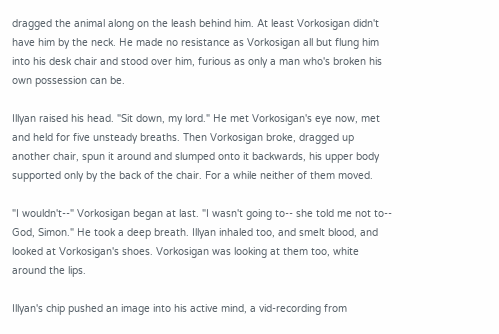dragged the animal along on the leash behind him. At least Vorkosigan didn't have him by the neck. He made no resistance as Vorkosigan all but flung him into his desk chair and stood over him, furious as only a man who's broken his own possession can be.

Illyan raised his head. "Sit down, my lord." He met Vorkosigan's eye now, met and held for five unsteady breaths. Then Vorkosigan broke, dragged up another chair, spun it around and slumped onto it backwards, his upper body supported only by the back of the chair. For a while neither of them moved.

"I wouldn't--" Vorkosigan began at last. "I wasn't going to-- she told me not to-- God, Simon." He took a deep breath. Illyan inhaled too, and smelt blood, and looked at Vorkosigan's shoes. Vorkosigan was looking at them too, white around the lips.

Illyan's chip pushed an image into his active mind, a vid-recording from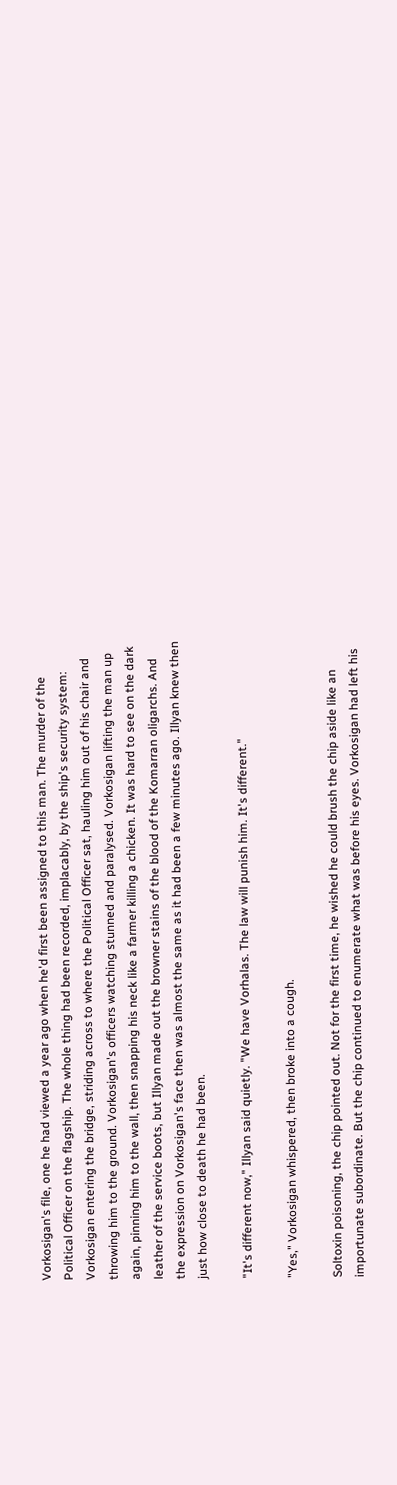Vorkosigan's file, one he had viewed a year ago when he'd first been assigned to this man. The murder of the Political Officer on the flagship. The whole thing had been recorded, implacably, by the ship's security system: Vorkosigan entering the bridge, striding across to where the Political Officer sat, hauling him out of his chair and throwing him to the ground. Vorkosigan's officers watching stunned and paralysed. Vorkosigan lifting the man up again, pinning him to the wall, then snapping his neck like a farmer killing a chicken. It was hard to see on the dark leather of the service boots, but Illyan made out the browner stains of the blood of the Komarran oligarchs. And the expression on Vorkosigan's face then was almost the same as it had been a few minutes ago. Illyan knew then just how close to death he had been.

"It's different now," Illyan said quietly. "We have Vorhalas. The law will punish him. It's different."

"Yes," Vorkosigan whispered, then broke into a cough.

Soltoxin poisoning, the chip pointed out. Not for the first time, he wished he could brush the chip aside like an importunate subordinate. But the chip continued to enumerate what was before his eyes. Vorkosigan had left his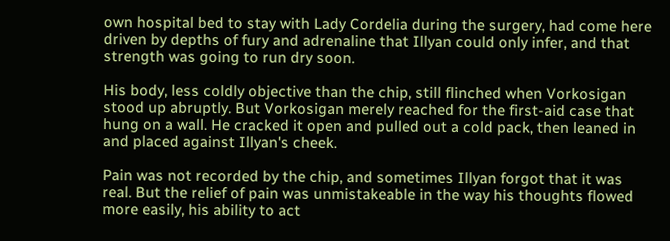own hospital bed to stay with Lady Cordelia during the surgery, had come here driven by depths of fury and adrenaline that Illyan could only infer, and that strength was going to run dry soon.

His body, less coldly objective than the chip, still flinched when Vorkosigan stood up abruptly. But Vorkosigan merely reached for the first-aid case that hung on a wall. He cracked it open and pulled out a cold pack, then leaned in and placed against Illyan's cheek.

Pain was not recorded by the chip, and sometimes Illyan forgot that it was real. But the relief of pain was unmistakeable in the way his thoughts flowed more easily, his ability to act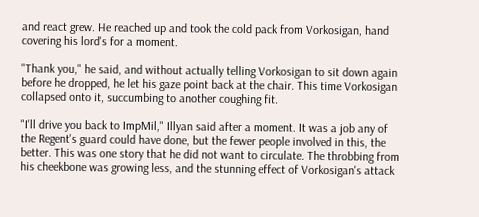and react grew. He reached up and took the cold pack from Vorkosigan, hand covering his lord's for a moment.

"Thank you," he said, and without actually telling Vorkosigan to sit down again before he dropped, he let his gaze point back at the chair. This time Vorkosigan collapsed onto it, succumbing to another coughing fit.

"I'll drive you back to ImpMil," Illyan said after a moment. It was a job any of the Regent's guard could have done, but the fewer people involved in this, the better. This was one story that he did not want to circulate. The throbbing from his cheekbone was growing less, and the stunning effect of Vorkosigan's attack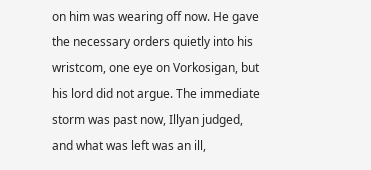on him was wearing off now. He gave the necessary orders quietly into his wristcom, one eye on Vorkosigan, but his lord did not argue. The immediate storm was past now, Illyan judged, and what was left was an ill,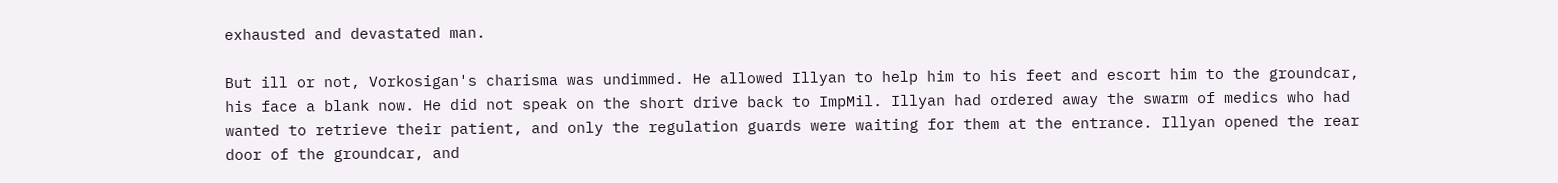exhausted and devastated man.

But ill or not, Vorkosigan's charisma was undimmed. He allowed Illyan to help him to his feet and escort him to the groundcar, his face a blank now. He did not speak on the short drive back to ImpMil. Illyan had ordered away the swarm of medics who had wanted to retrieve their patient, and only the regulation guards were waiting for them at the entrance. Illyan opened the rear door of the groundcar, and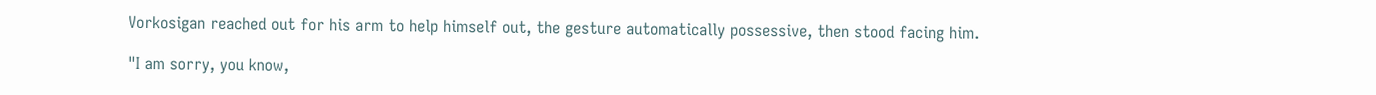Vorkosigan reached out for his arm to help himself out, the gesture automatically possessive, then stood facing him.

"I am sorry, you know,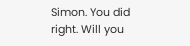Simon. You did right. Will you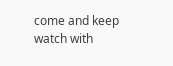come and keep watch with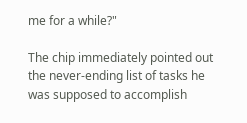me for a while?"

The chip immediately pointed out the never-ending list of tasks he was supposed to accomplish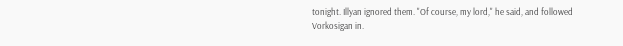tonight. Illyan ignored them. "Of course, my lord," he said, and followed Vorkosigan in.